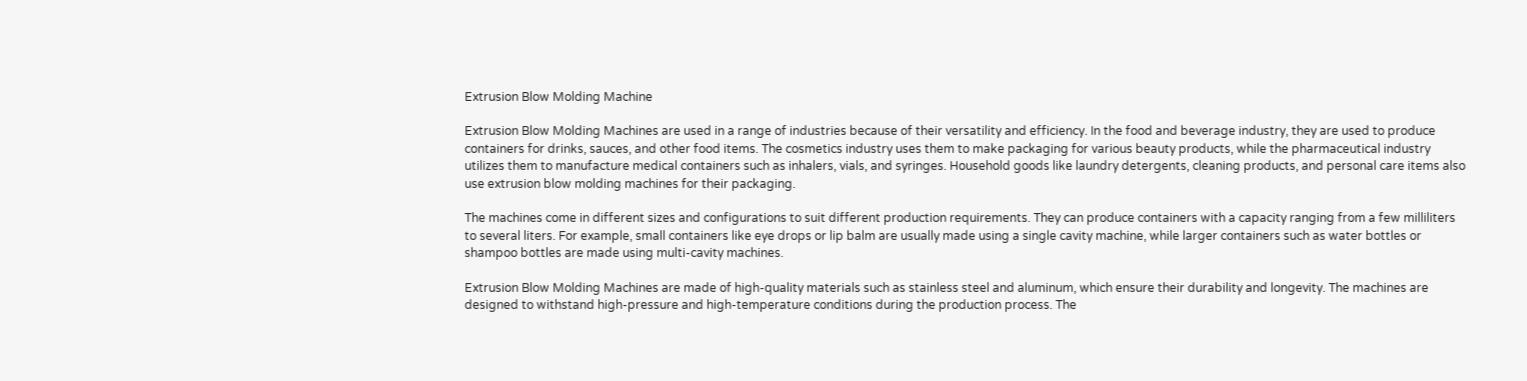Extrusion Blow Molding Machine

Extrusion Blow Molding Machines are used in a range of industries because of their versatility and efficiency. In the food and beverage industry, they are used to produce containers for drinks, sauces, and other food items. The cosmetics industry uses them to make packaging for various beauty products, while the pharmaceutical industry utilizes them to manufacture medical containers such as inhalers, vials, and syringes. Household goods like laundry detergents, cleaning products, and personal care items also use extrusion blow molding machines for their packaging.

The machines come in different sizes and configurations to suit different production requirements. They can produce containers with a capacity ranging from a few milliliters to several liters. For example, small containers like eye drops or lip balm are usually made using a single cavity machine, while larger containers such as water bottles or shampoo bottles are made using multi-cavity machines.

Extrusion Blow Molding Machines are made of high-quality materials such as stainless steel and aluminum, which ensure their durability and longevity. The machines are designed to withstand high-pressure and high-temperature conditions during the production process. The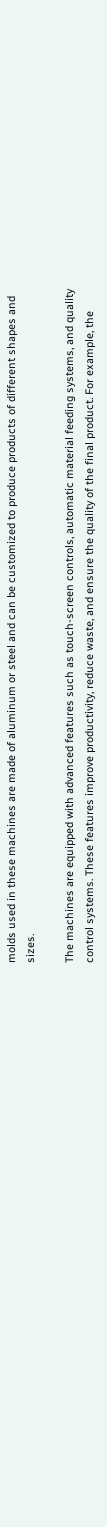molds used in these machines are made of aluminum or steel and can be customized to produce products of different shapes and sizes.

The machines are equipped with advanced features such as touch-screen controls, automatic material feeding systems, and quality control systems. These features improve productivity, reduce waste, and ensure the quality of the final product. For example, the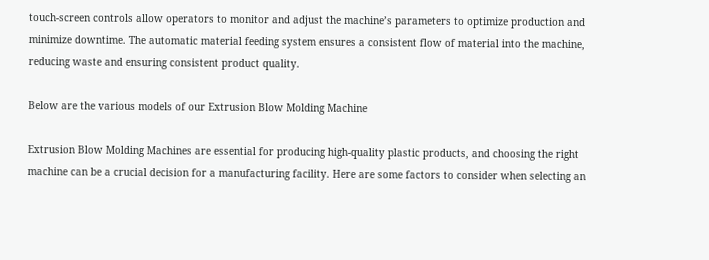touch-screen controls allow operators to monitor and adjust the machine’s parameters to optimize production and minimize downtime. The automatic material feeding system ensures a consistent flow of material into the machine, reducing waste and ensuring consistent product quality.

Below are the various models of our Extrusion Blow Molding Machine

Extrusion Blow Molding Machines are essential for producing high-quality plastic products, and choosing the right machine can be a crucial decision for a manufacturing facility. Here are some factors to consider when selecting an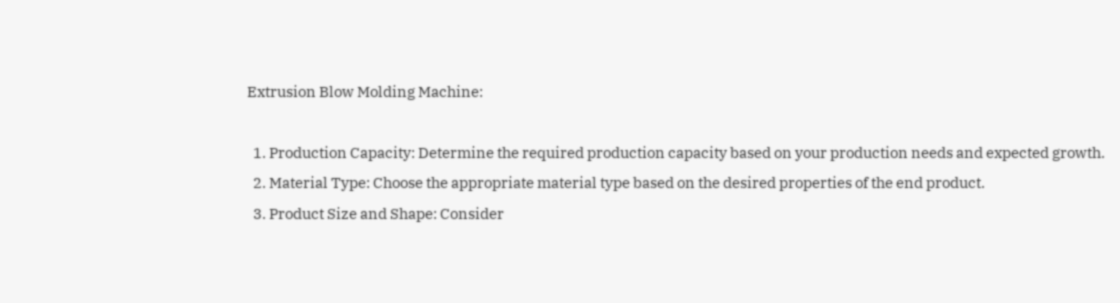Extrusion Blow Molding Machine:

  1. Production Capacity: Determine the required production capacity based on your production needs and expected growth.
  2. Material Type: Choose the appropriate material type based on the desired properties of the end product.
  3. Product Size and Shape: Consider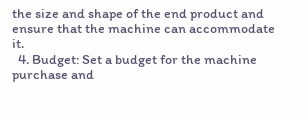the size and shape of the end product and ensure that the machine can accommodate it.
  4. Budget: Set a budget for the machine purchase and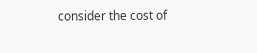consider the cost of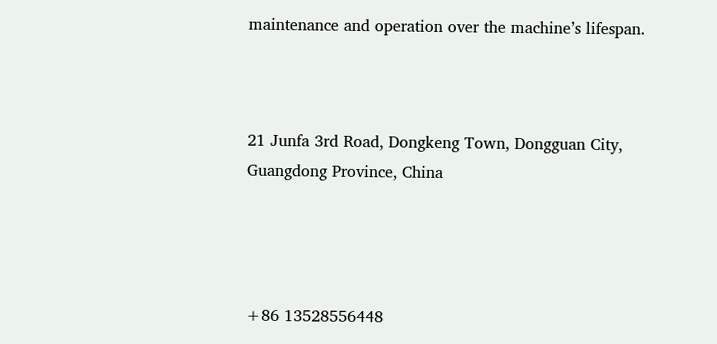maintenance and operation over the machine’s lifespan.



21 Junfa 3rd Road, Dongkeng Town, Dongguan City, Guangdong Province, China




+86 13528556448